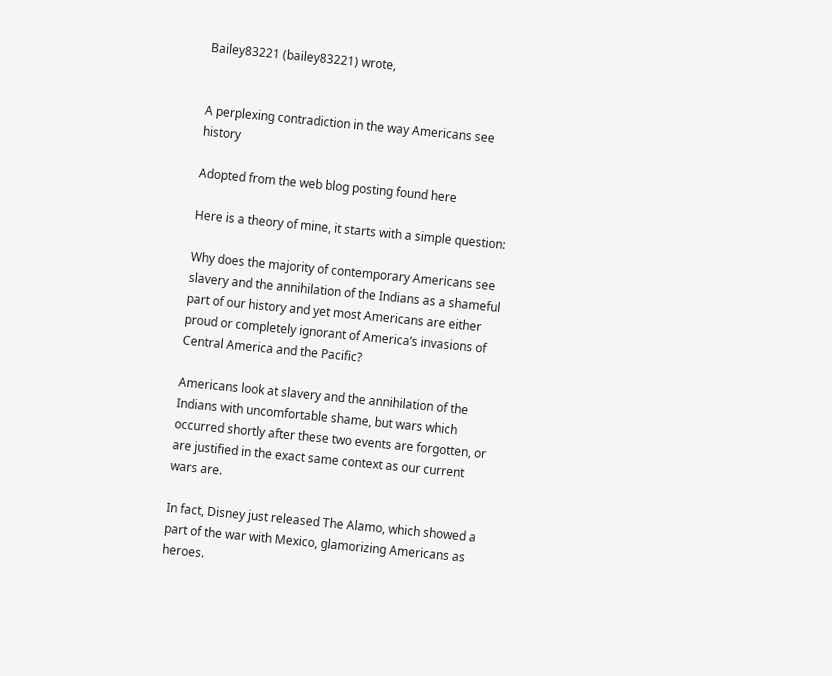Bailey83221 (bailey83221) wrote,


A perplexing contradiction in the way Americans see history

Adopted from the web blog posting found here

Here is a theory of mine, it starts with a simple question:

Why does the majority of contemporary Americans see slavery and the annihilation of the Indians as a shameful part of our history and yet most Americans are either proud or completely ignorant of America’s invasions of Central America and the Pacific?

Americans look at slavery and the annihilation of the Indians with uncomfortable shame, but wars which occurred shortly after these two events are forgotten, or are justified in the exact same context as our current wars are.

In fact, Disney just released The Alamo, which showed a part of the war with Mexico, glamorizing Americans as heroes.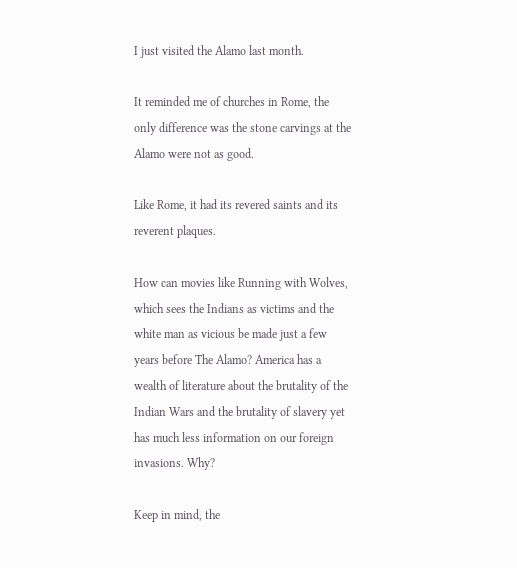I just visited the Alamo last month.

It reminded me of churches in Rome, the only difference was the stone carvings at the Alamo were not as good.

Like Rome, it had its revered saints and its reverent plaques.

How can movies like Running with Wolves, which sees the Indians as victims and the white man as vicious be made just a few years before The Alamo? America has a wealth of literature about the brutality of the Indian Wars and the brutality of slavery yet has much less information on our foreign invasions. Why?

Keep in mind, the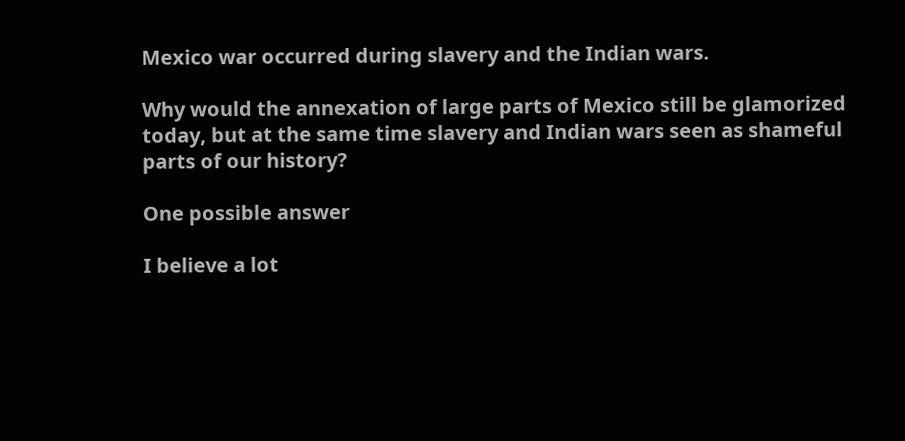Mexico war occurred during slavery and the Indian wars.

Why would the annexation of large parts of Mexico still be glamorized today, but at the same time slavery and Indian wars seen as shameful parts of our history?

One possible answer

I believe a lot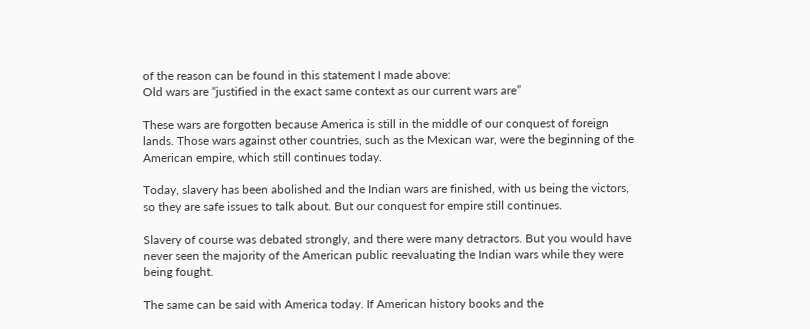of the reason can be found in this statement I made above:
Old wars are “justified in the exact same context as our current wars are”

These wars are forgotten because America is still in the middle of our conquest of foreign lands. Those wars against other countries, such as the Mexican war, were the beginning of the American empire, which still continues today.

Today, slavery has been abolished and the Indian wars are finished, with us being the victors, so they are safe issues to talk about. But our conquest for empire still continues.

Slavery of course was debated strongly, and there were many detractors. But you would have never seen the majority of the American public reevaluating the Indian wars while they were being fought.

The same can be said with America today. If American history books and the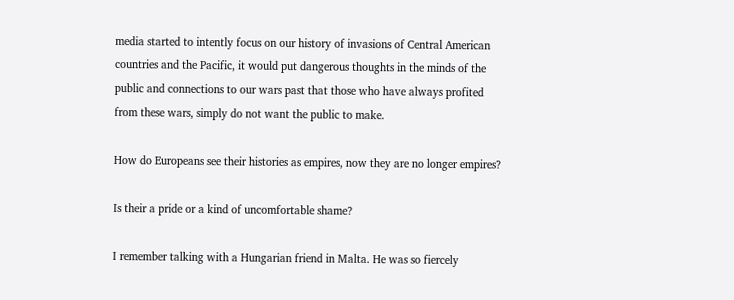media started to intently focus on our history of invasions of Central American countries and the Pacific, it would put dangerous thoughts in the minds of the public and connections to our wars past that those who have always profited from these wars, simply do not want the public to make.

How do Europeans see their histories as empires, now they are no longer empires?

Is their a pride or a kind of uncomfortable shame?

I remember talking with a Hungarian friend in Malta. He was so fiercely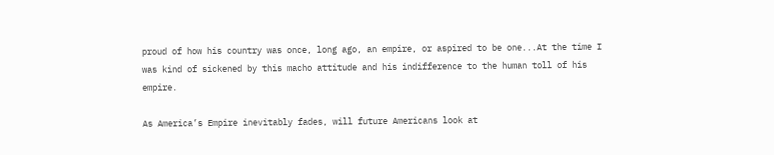proud of how his country was once, long ago, an empire, or aspired to be one...At the time I was kind of sickened by this macho attitude and his indifference to the human toll of his empire.

As America’s Empire inevitably fades, will future Americans look at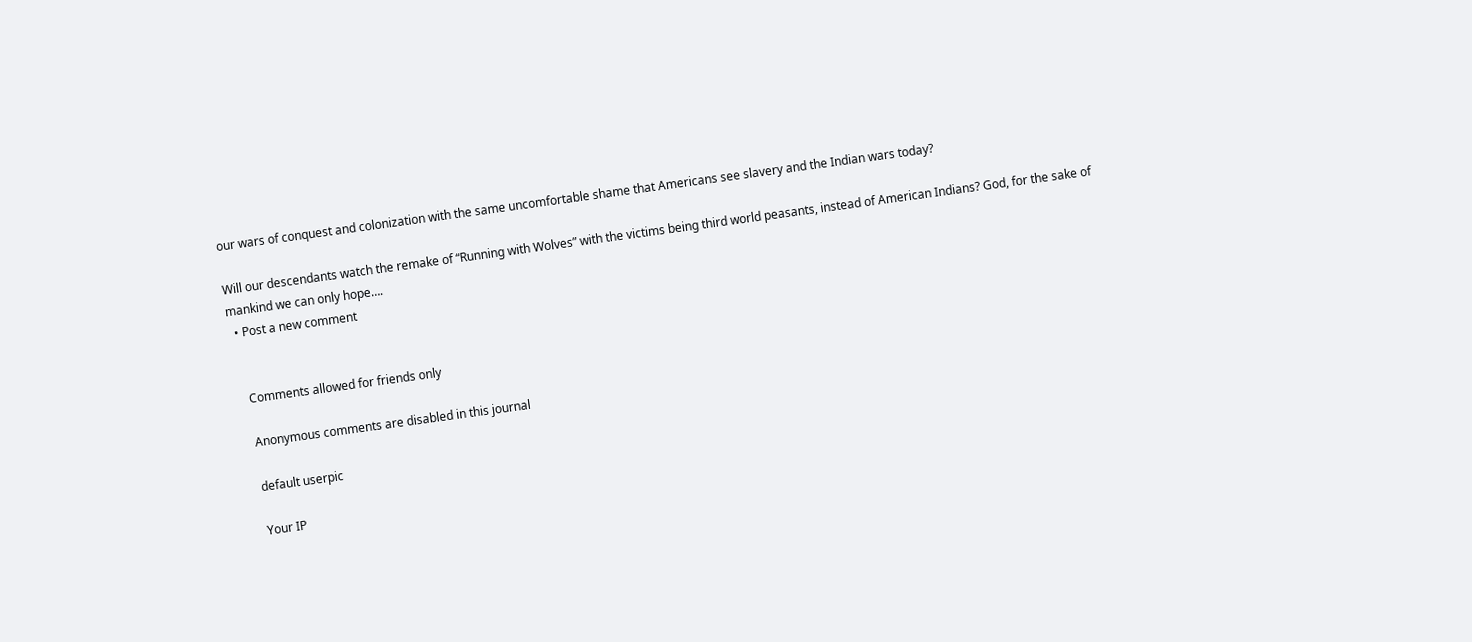our wars of conquest and colonization with the same uncomfortable shame that Americans see slavery and the Indian wars today?

Will our descendants watch the remake of “Running with Wolves” with the victims being third world peasants, instead of American Indians? God, for the sake of mankind we can only hope….
  • Post a new comment


    Comments allowed for friends only

    Anonymous comments are disabled in this journal

    default userpic

    Your IP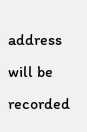address will be recorded